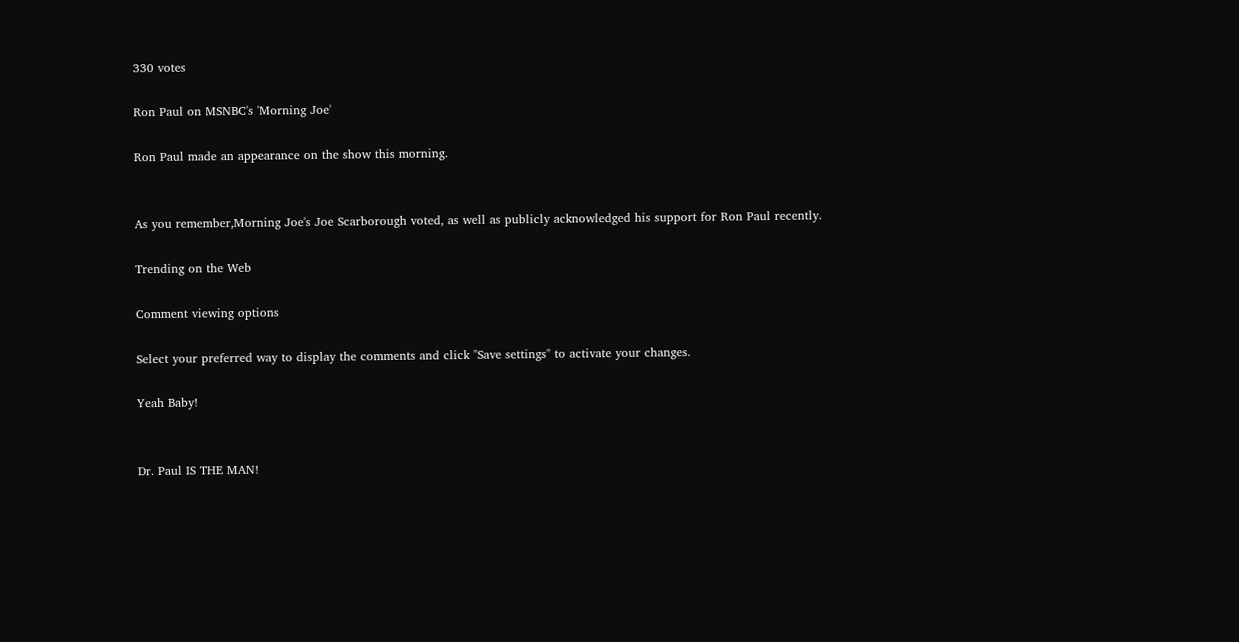330 votes

Ron Paul on MSNBC's 'Morning Joe'

Ron Paul made an appearance on the show this morning.


As you remember,Morning Joe's Joe Scarborough voted, as well as publicly acknowledged his support for Ron Paul recently.

Trending on the Web

Comment viewing options

Select your preferred way to display the comments and click "Save settings" to activate your changes.

Yeah Baby!


Dr. Paul IS THE MAN!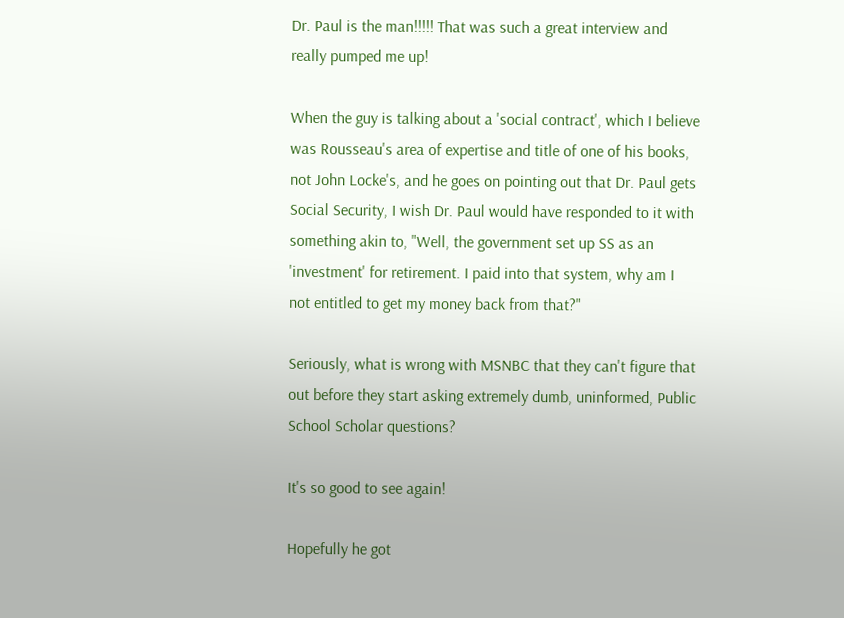Dr. Paul is the man!!!!! That was such a great interview and really pumped me up!

When the guy is talking about a 'social contract', which I believe was Rousseau's area of expertise and title of one of his books, not John Locke's, and he goes on pointing out that Dr. Paul gets Social Security, I wish Dr. Paul would have responded to it with something akin to, "Well, the government set up SS as an 'investment' for retirement. I paid into that system, why am I not entitled to get my money back from that?"

Seriously, what is wrong with MSNBC that they can't figure that out before they start asking extremely dumb, uninformed, Public School Scholar questions?

It's so good to see again!

Hopefully he got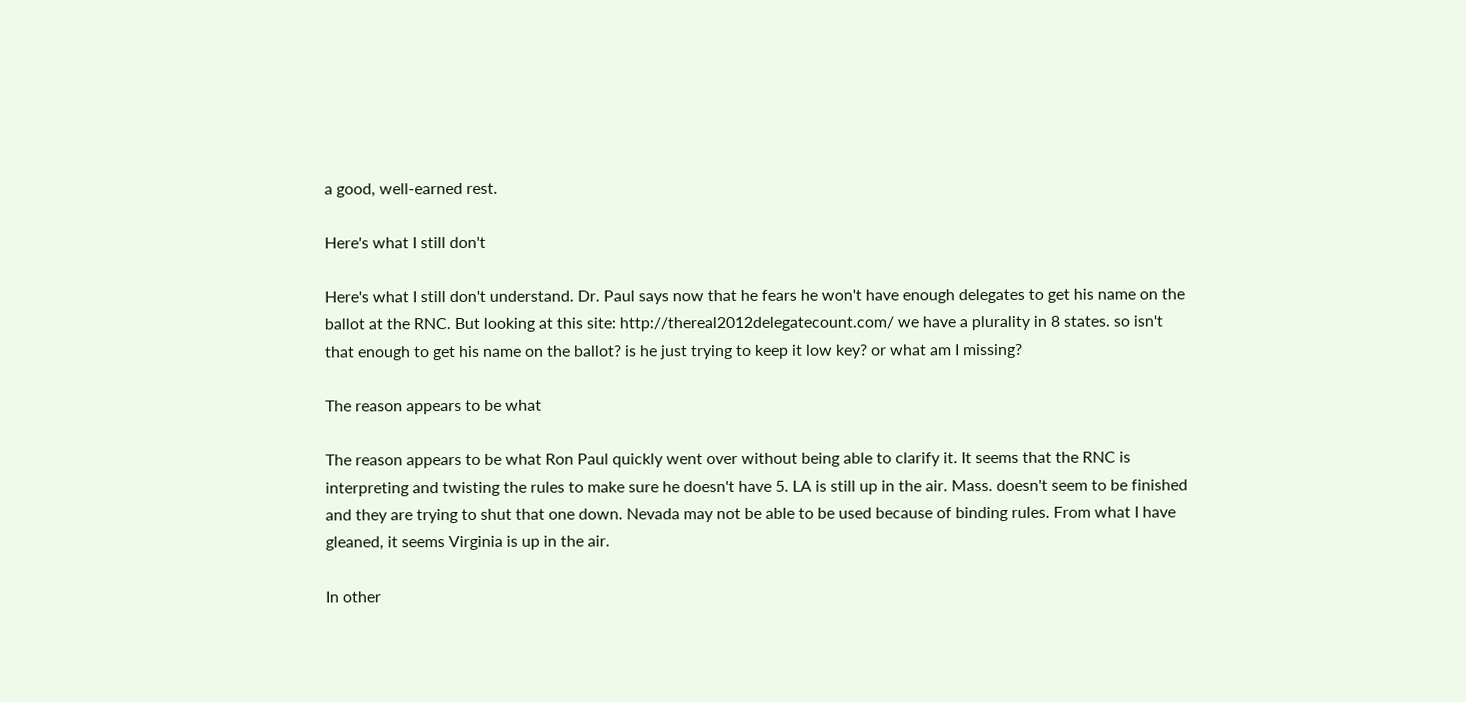a good, well-earned rest.

Here's what I still don't

Here's what I still don't understand. Dr. Paul says now that he fears he won't have enough delegates to get his name on the ballot at the RNC. But looking at this site: http://thereal2012delegatecount.com/ we have a plurality in 8 states. so isn't that enough to get his name on the ballot? is he just trying to keep it low key? or what am I missing?

The reason appears to be what

The reason appears to be what Ron Paul quickly went over without being able to clarify it. It seems that the RNC is interpreting and twisting the rules to make sure he doesn't have 5. LA is still up in the air. Mass. doesn't seem to be finished and they are trying to shut that one down. Nevada may not be able to be used because of binding rules. From what I have gleaned, it seems Virginia is up in the air.

In other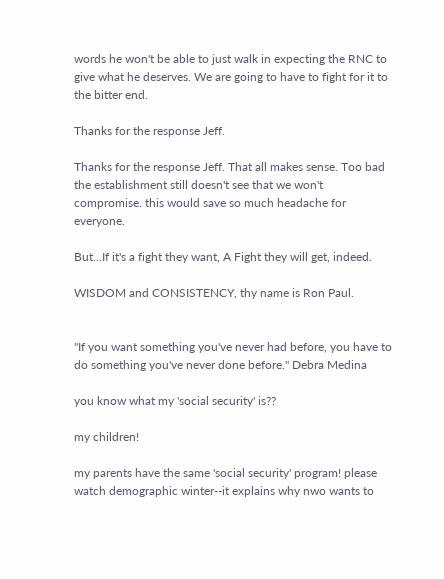words he won't be able to just walk in expecting the RNC to give what he deserves. We are going to have to fight for it to the bitter end.

Thanks for the response Jeff.

Thanks for the response Jeff. That all makes sense. Too bad the establishment still doesn't see that we won't compromise. this would save so much headache for everyone.

But...If it's a fight they want, A Fight they will get, indeed.

WISDOM and CONSISTENCY, thy name is Ron Paul.


"If you want something you've never had before, you have to do something you've never done before." Debra Medina

you know what my 'social security' is??

my children!

my parents have the same 'social security' program! please watch demographic winter--it explains why nwo wants to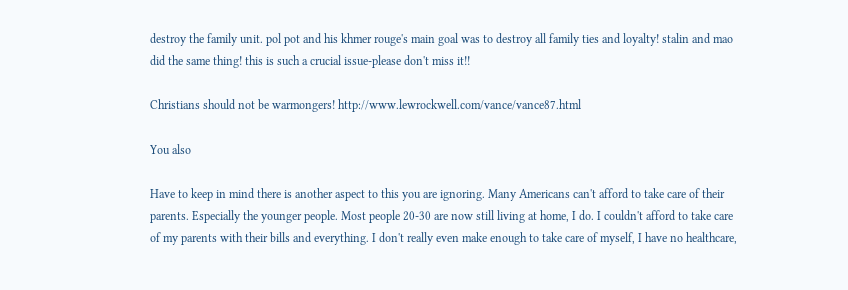destroy the family unit. pol pot and his khmer rouge's main goal was to destroy all family ties and loyalty! stalin and mao did the same thing! this is such a crucial issue-please don't miss it!!

Christians should not be warmongers! http://www.lewrockwell.com/vance/vance87.html

You also

Have to keep in mind there is another aspect to this you are ignoring. Many Americans can't afford to take care of their parents. Especially the younger people. Most people 20-30 are now still living at home, I do. I couldn't afford to take care of my parents with their bills and everything. I don't really even make enough to take care of myself, I have no healthcare,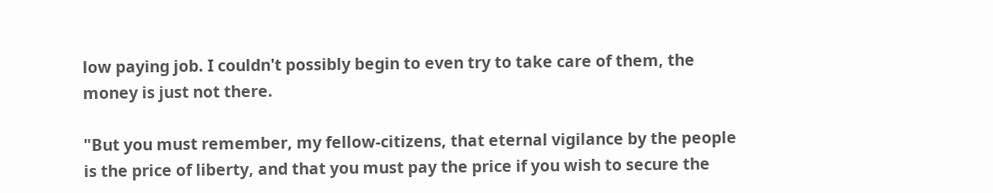low paying job. I couldn't possibly begin to even try to take care of them, the money is just not there.

"But you must remember, my fellow-citizens, that eternal vigilance by the people is the price of liberty, and that you must pay the price if you wish to secure the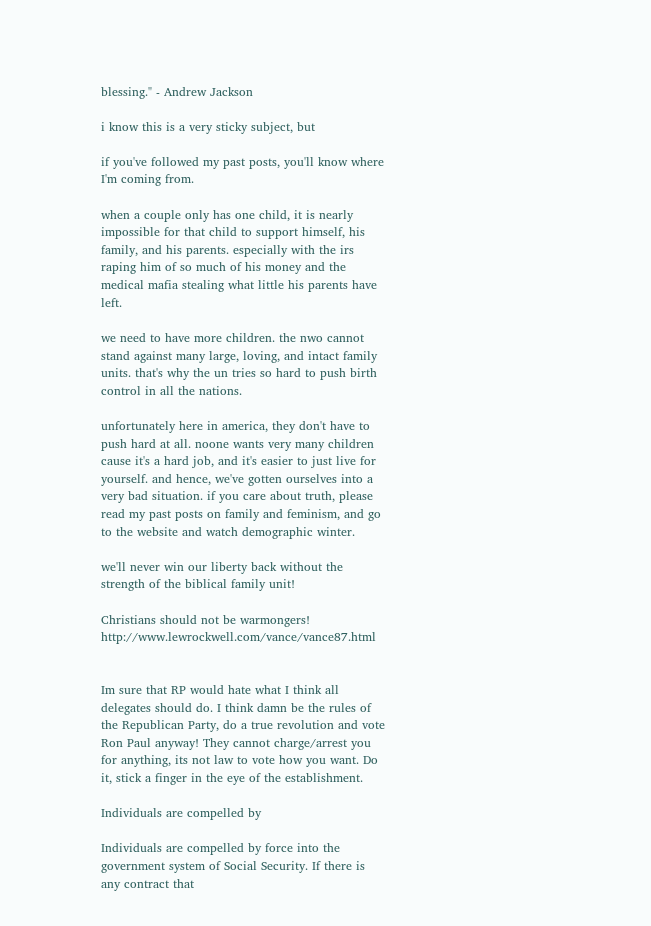blessing." - Andrew Jackson

i know this is a very sticky subject, but

if you've followed my past posts, you'll know where I'm coming from.

when a couple only has one child, it is nearly impossible for that child to support himself, his family, and his parents. especially with the irs raping him of so much of his money and the medical mafia stealing what little his parents have left.

we need to have more children. the nwo cannot stand against many large, loving, and intact family units. that's why the un tries so hard to push birth control in all the nations.

unfortunately here in america, they don't have to push hard at all. noone wants very many children cause it's a hard job, and it's easier to just live for yourself. and hence, we've gotten ourselves into a very bad situation. if you care about truth, please read my past posts on family and feminism, and go to the website and watch demographic winter.

we'll never win our liberty back without the strength of the biblical family unit!

Christians should not be warmongers! http://www.lewrockwell.com/vance/vance87.html


Im sure that RP would hate what I think all delegates should do. I think damn be the rules of the Republican Party, do a true revolution and vote Ron Paul anyway! They cannot charge/arrest you for anything, its not law to vote how you want. Do it, stick a finger in the eye of the establishment.

Individuals are compelled by

Individuals are compelled by force into the government system of Social Security. If there is any contract that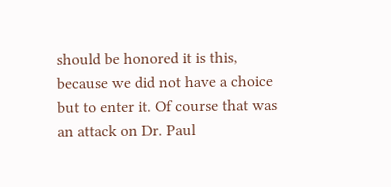should be honored it is this, because we did not have a choice but to enter it. Of course that was an attack on Dr. Paul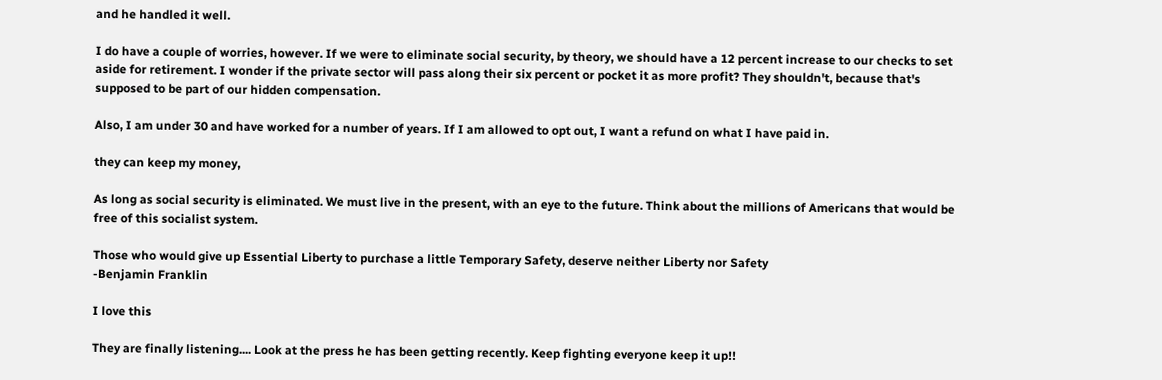and he handled it well.

I do have a couple of worries, however. If we were to eliminate social security, by theory, we should have a 12 percent increase to our checks to set aside for retirement. I wonder if the private sector will pass along their six percent or pocket it as more profit? They shouldn't, because that's supposed to be part of our hidden compensation.

Also, I am under 30 and have worked for a number of years. If I am allowed to opt out, I want a refund on what I have paid in.

they can keep my money,

As long as social security is eliminated. We must live in the present, with an eye to the future. Think about the millions of Americans that would be free of this socialist system.

Those who would give up Essential Liberty to purchase a little Temporary Safety, deserve neither Liberty nor Safety
-Benjamin Franklin

I love this

They are finally listening.... Look at the press he has been getting recently. Keep fighting everyone keep it up!!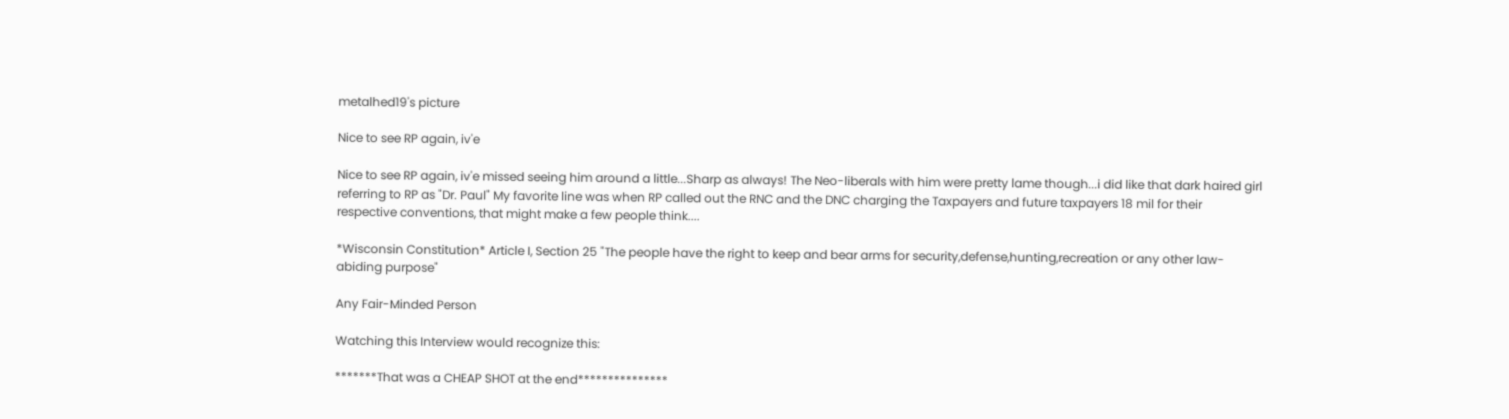metalhed19's picture

Nice to see RP again, iv'e

Nice to see RP again, iv'e missed seeing him around a little...Sharp as always! The Neo-liberals with him were pretty lame though...i did like that dark haired girl referring to RP as "Dr. Paul" My favorite line was when RP called out the RNC and the DNC charging the Taxpayers and future taxpayers 18 mil for their respective conventions, that might make a few people think....

*Wisconsin Constitution* Article I, Section 25 "The people have the right to keep and bear arms for security,defense,hunting,recreation or any other law-abiding purpose"

Any Fair-Minded Person

Watching this Interview would recognize this:

*******That was a CHEAP SHOT at the end***************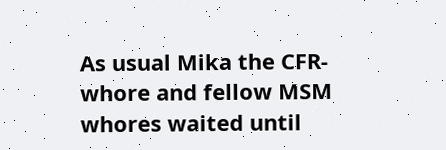As usual Mika the CFR-whore and fellow MSM whores waited until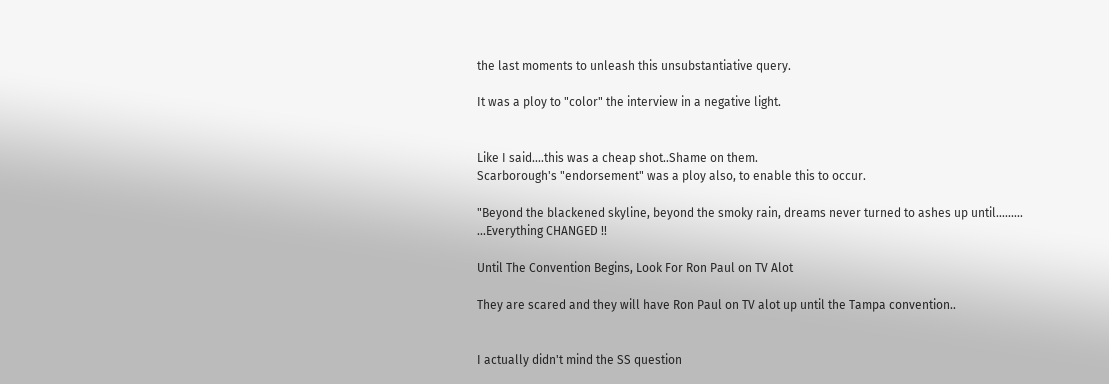the last moments to unleash this unsubstantiative query.

It was a ploy to "color" the interview in a negative light.


Like I said....this was a cheap shot..Shame on them.
Scarborough's "endorsement" was a ploy also, to enable this to occur.

"Beyond the blackened skyline, beyond the smoky rain, dreams never turned to ashes up until.........
...Everything CHANGED !!

Until The Convention Begins, Look For Ron Paul on TV Alot

They are scared and they will have Ron Paul on TV alot up until the Tampa convention..


I actually didn't mind the SS question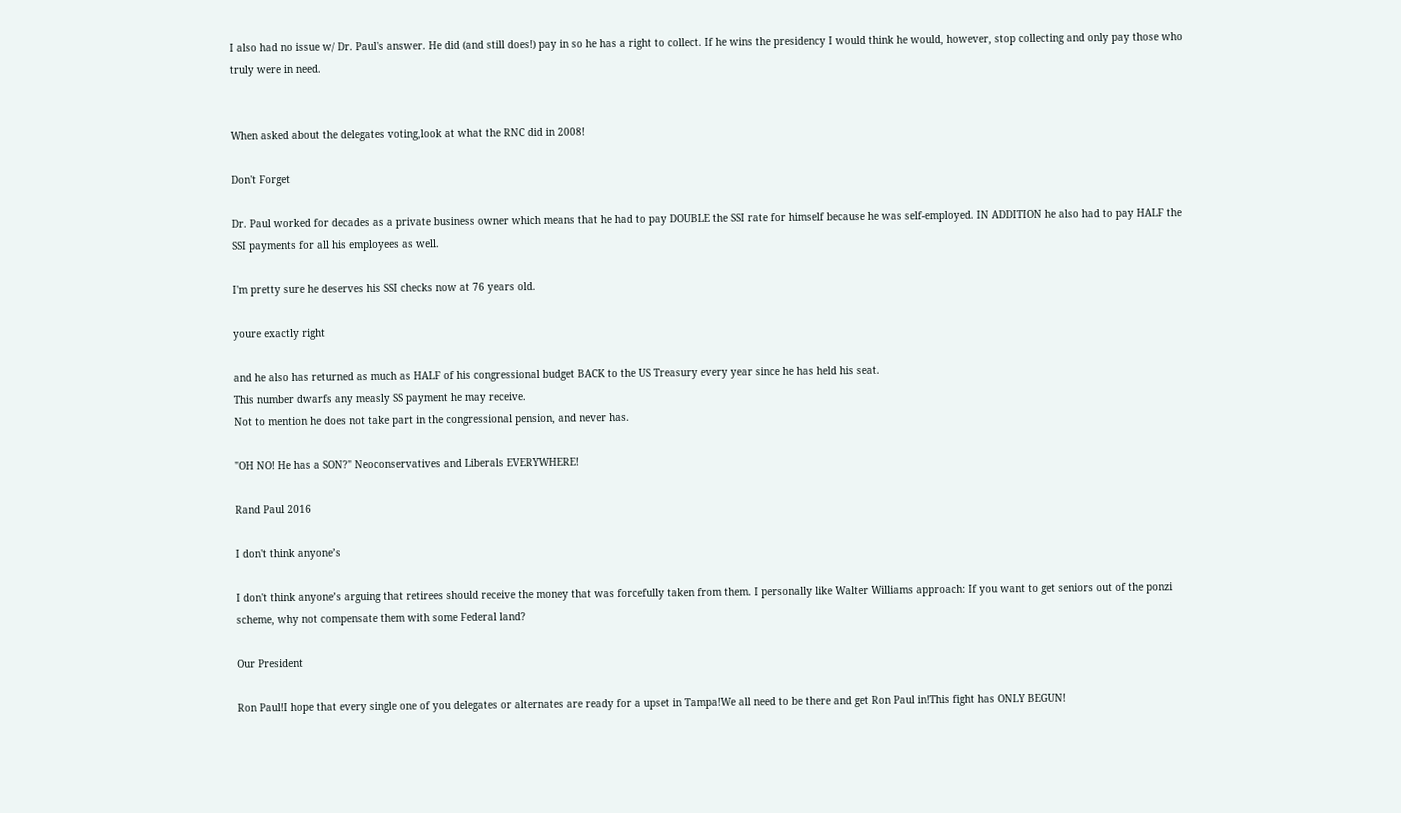I also had no issue w/ Dr. Paul's answer. He did (and still does!) pay in so he has a right to collect. If he wins the presidency I would think he would, however, stop collecting and only pay those who truly were in need.


When asked about the delegates voting,look at what the RNC did in 2008!

Don't Forget

Dr. Paul worked for decades as a private business owner which means that he had to pay DOUBLE the SSI rate for himself because he was self-employed. IN ADDITION he also had to pay HALF the SSI payments for all his employees as well.

I'm pretty sure he deserves his SSI checks now at 76 years old.

youre exactly right

and he also has returned as much as HALF of his congressional budget BACK to the US Treasury every year since he has held his seat.
This number dwarfs any measly SS payment he may receive.
Not to mention he does not take part in the congressional pension, and never has.

"OH NO! He has a SON?" Neoconservatives and Liberals EVERYWHERE!

Rand Paul 2016

I don't think anyone’s

I don't think anyone’s arguing that retirees should receive the money that was forcefully taken from them. I personally like Walter Williams approach: If you want to get seniors out of the ponzi scheme, why not compensate them with some Federal land?

Our President

Ron Paul!I hope that every single one of you delegates or alternates are ready for a upset in Tampa!We all need to be there and get Ron Paul in!This fight has ONLY BEGUN!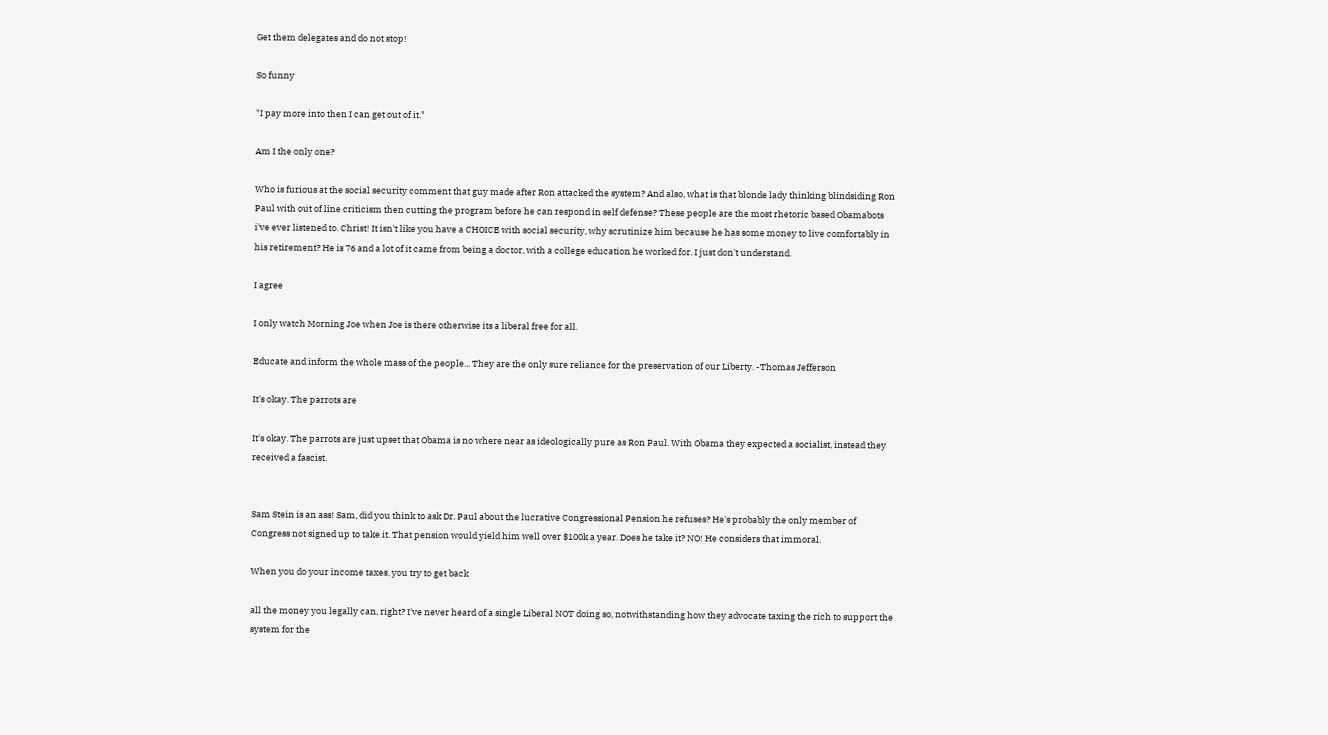Get them delegates and do not stop!

So funny

"I pay more into then I can get out of it."

Am I the only one?

Who is furious at the social security comment that guy made after Ron attacked the system? And also, what is that blonde lady thinking blindsiding Ron Paul with out of line criticism then cutting the program before he can respond in self defense? These people are the most rhetoric based Obamabots i've ever listened to. Christ! It isn't like you have a CHOICE with social security, why scrutinize him because he has some money to live comfortably in his retirement? He is 76 and a lot of it came from being a doctor, with a college education he worked for. I just don't understand.

I agree

I only watch Morning Joe when Joe is there otherwise its a liberal free for all.

Educate and inform the whole mass of the people... They are the only sure reliance for the preservation of our Liberty. -Thomas Jefferson

It's okay. The parrots are

It's okay. The parrots are just upset that Obama is no where near as ideologically pure as Ron Paul. With Obama they expected a socialist, instead they received a fascist.


Sam Stein is an ass! Sam, did you think to ask Dr. Paul about the lucrative Congressional Pension he refuses? He's probably the only member of Congress not signed up to take it. That pension would yield him well over $100k a year. Does he take it? NO! He considers that immoral.

When you do your income taxes, you try to get back

all the money you legally can, right? I've never heard of a single Liberal NOT doing so, notwithstanding how they advocate taxing the rich to support the system for the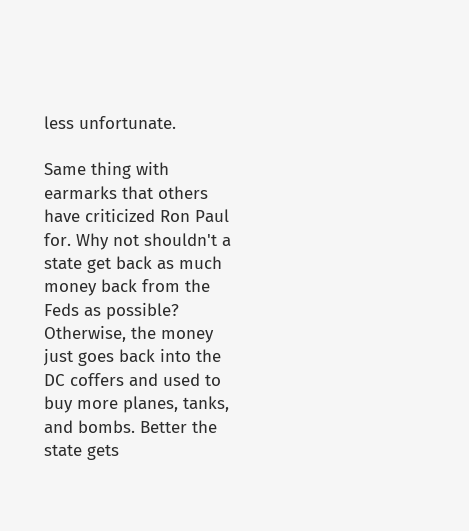less unfortunate.

Same thing with earmarks that others have criticized Ron Paul for. Why not shouldn't a state get back as much money back from the Feds as possible? Otherwise, the money just goes back into the DC coffers and used to buy more planes, tanks, and bombs. Better the state gets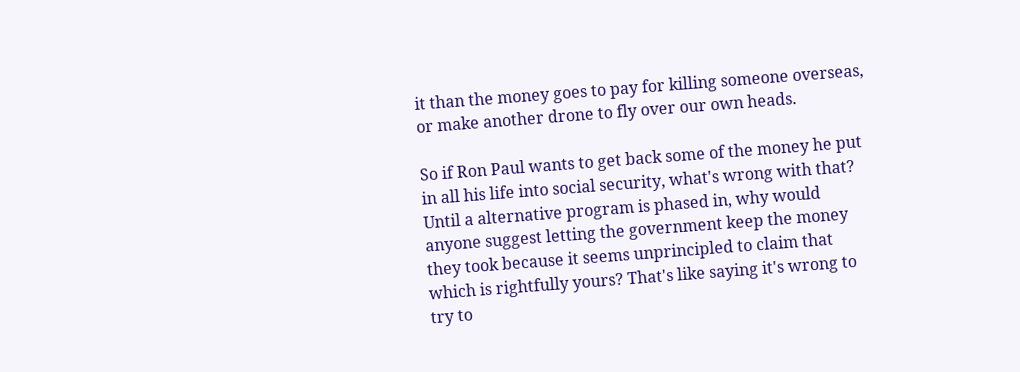it than the money goes to pay for killing someone overseas, or make another drone to fly over our own heads.

So if Ron Paul wants to get back some of the money he put in all his life into social security, what's wrong with that? Until a alternative program is phased in, why would anyone suggest letting the government keep the money they took because it seems unprincipled to claim that which is rightfully yours? That's like saying it's wrong to try to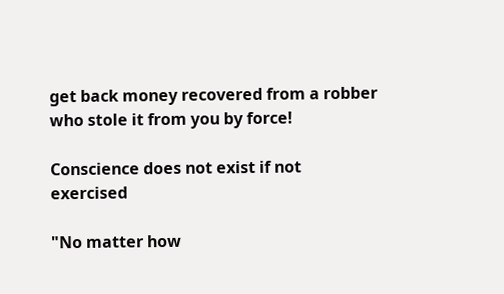get back money recovered from a robber who stole it from you by force!

Conscience does not exist if not exercised

"No matter how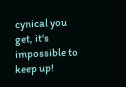cynical you get, it's impossible to keep up!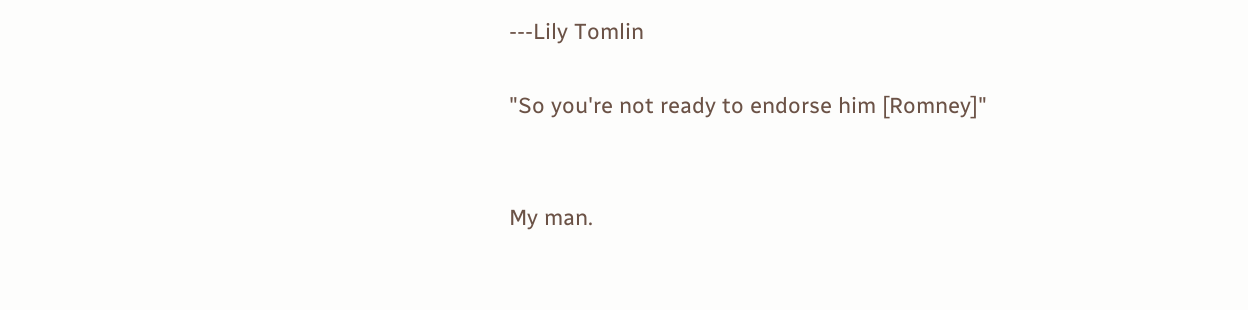---Lily Tomlin

"So you're not ready to endorse him [Romney]"


My man.